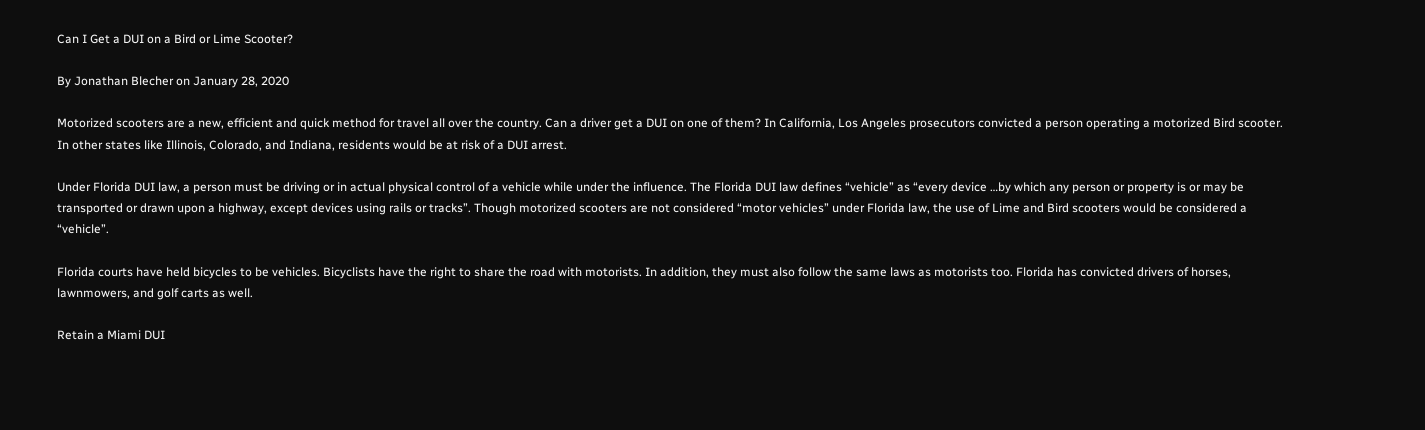Can I Get a DUI on a Bird or Lime Scooter?

By Jonathan Blecher on January 28, 2020

Motorized scooters are a new, efficient and quick method for travel all over the country. Can a driver get a DUI on one of them? In California, Los Angeles prosecutors convicted a person operating a motorized Bird scooter. In other states like Illinois, Colorado, and Indiana, residents would be at risk of a DUI arrest.

Under Florida DUI law, a person must be driving or in actual physical control of a vehicle while under the influence. The Florida DUI law defines “vehicle” as “every device …by which any person or property is or may be transported or drawn upon a highway, except devices using rails or tracks”. Though motorized scooters are not considered “motor vehicles” under Florida law, the use of Lime and Bird scooters would be considered a “vehicle”.

Florida courts have held bicycles to be vehicles. Bicyclists have the right to share the road with motorists. In addition, they must also follow the same laws as motorists too. Florida has convicted drivers of horses, lawnmowers, and golf carts as well.

Retain a Miami DUI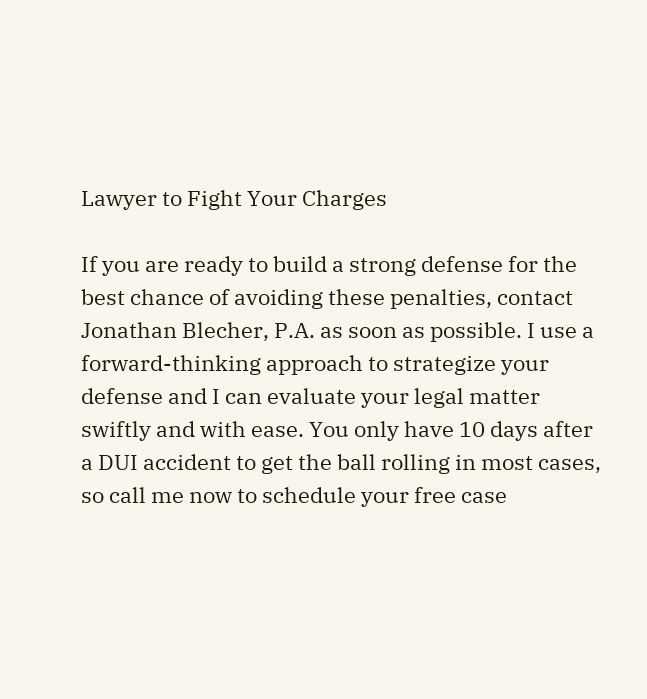Lawyer to Fight Your Charges

If you are ready to build a strong defense for the best chance of avoiding these penalties, contact Jonathan Blecher, P.A. as soon as possible. I use a forward-thinking approach to strategize your defense and I can evaluate your legal matter swiftly and with ease. You only have 10 days after a DUI accident to get the ball rolling in most cases, so call me now to schedule your free case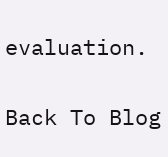evaluation.

Back To Blog